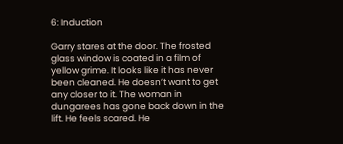6: Induction

Garry stares at the door. The frosted glass window is coated in a film of yellow grime. It looks like it has never been cleaned. He doesn’t want to get any closer to it. The woman in dungarees has gone back down in the lift. He feels scared. He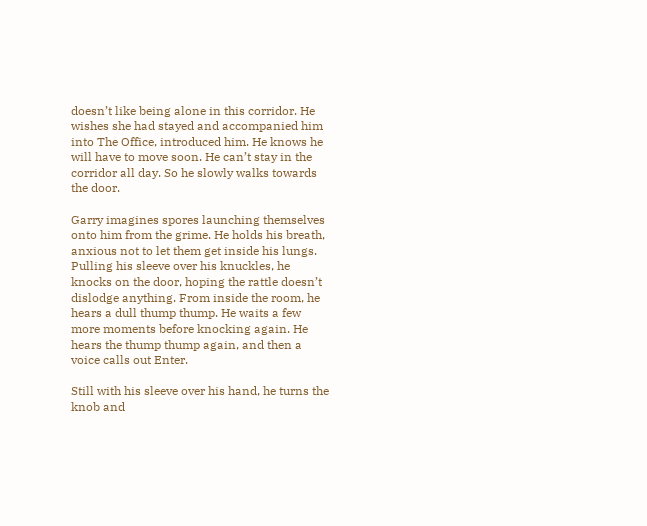doesn’t like being alone in this corridor. He wishes she had stayed and accompanied him into The Office, introduced him. He knows he will have to move soon. He can’t stay in the corridor all day. So he slowly walks towards the door.

Garry imagines spores launching themselves onto him from the grime. He holds his breath, anxious not to let them get inside his lungs. Pulling his sleeve over his knuckles, he knocks on the door, hoping the rattle doesn’t dislodge anything. From inside the room, he hears a dull thump thump. He waits a few more moments before knocking again. He hears the thump thump again, and then a voice calls out Enter.

Still with his sleeve over his hand, he turns the knob and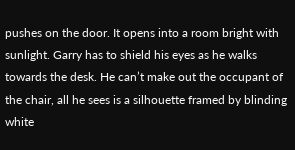pushes on the door. It opens into a room bright with sunlight. Garry has to shield his eyes as he walks towards the desk. He can’t make out the occupant of the chair, all he sees is a silhouette framed by blinding white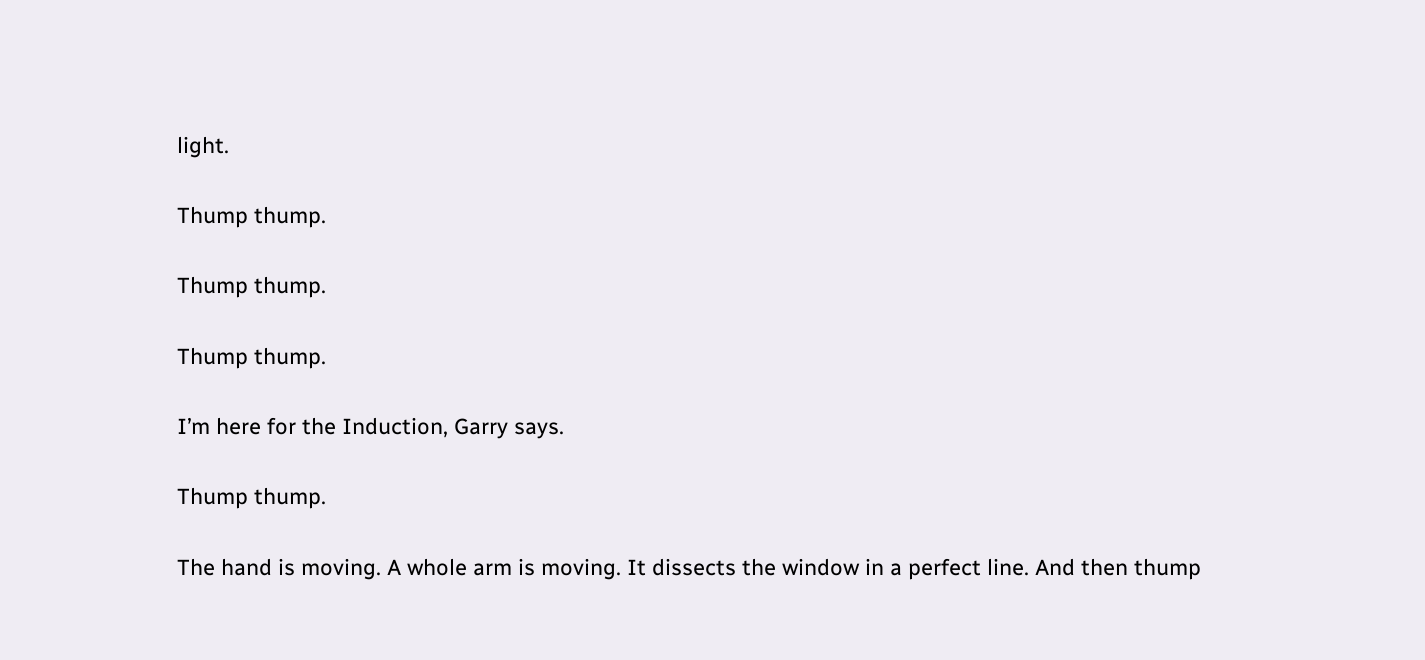light.

Thump thump.

Thump thump.

Thump thump.

I’m here for the Induction, Garry says.

Thump thump.

The hand is moving. A whole arm is moving. It dissects the window in a perfect line. And then thump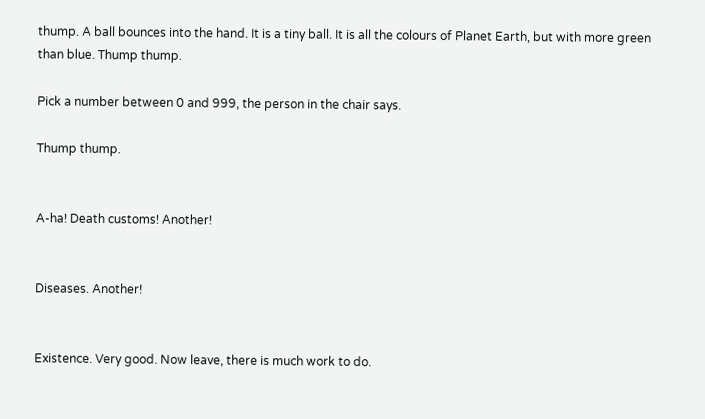thump. A ball bounces into the hand. It is a tiny ball. It is all the colours of Planet Earth, but with more green than blue. Thump thump.

Pick a number between 0 and 999, the person in the chair says.

Thump thump.


A-ha! Death customs! Another!


Diseases. Another!


Existence. Very good. Now leave, there is much work to do.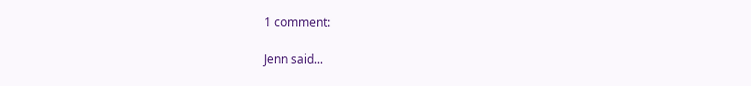1 comment:

Jenn said...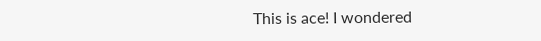This is ace! I wondered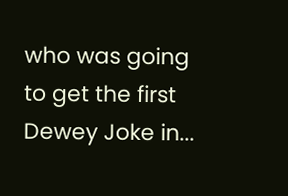who was going to get the first Dewey Joke in...